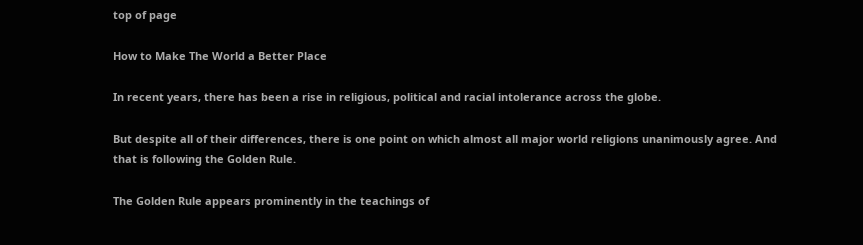top of page

How to Make The World a Better Place

In recent years, there has been a rise in religious, political and racial intolerance across the globe.

But despite all of their differences, there is one point on which almost all major world religions unanimously agree. And that is following the Golden Rule.

The Golden Rule appears prominently in the teachings of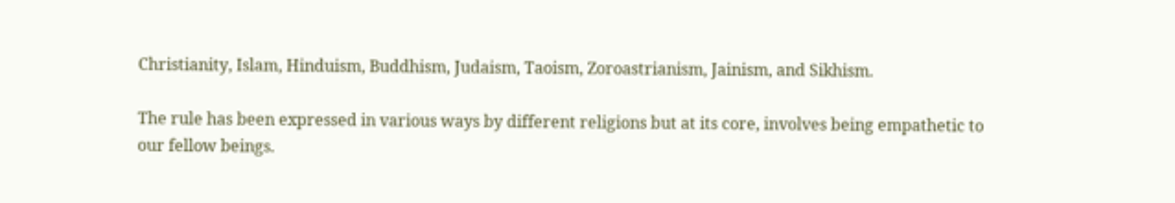Christianity, Islam, Hinduism, Buddhism, Judaism, Taoism, Zoroastrianism, Jainism, and Sikhism.

The rule has been expressed in various ways by different religions but at its core, involves being empathetic to our fellow beings.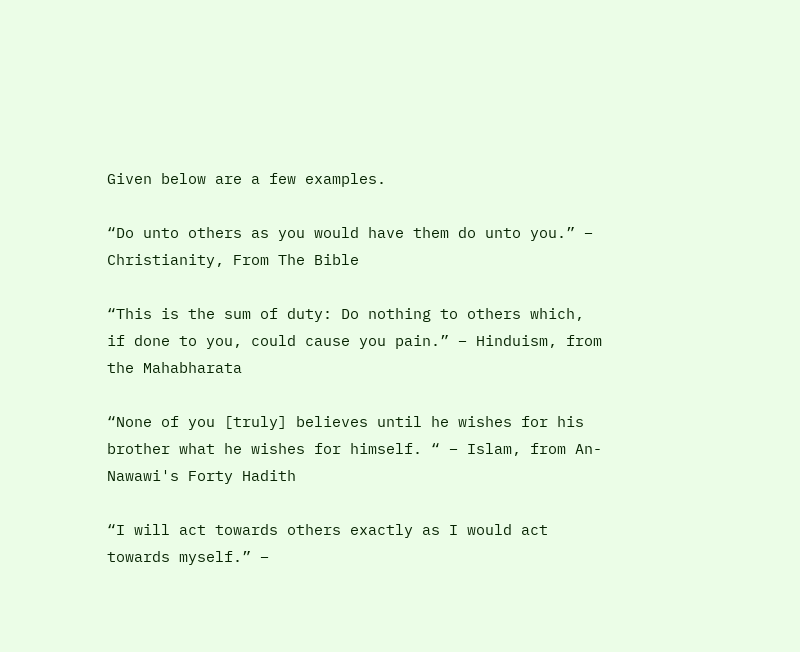Given below are a few examples.

“Do unto others as you would have them do unto you.” – Christianity, From The Bible

“This is the sum of duty: Do nothing to others which, if done to you, could cause you pain.” – Hinduism, from the Mahabharata

“None of you [truly] believes until he wishes for his brother what he wishes for himself. “ – Islam, from An-Nawawi's Forty Hadith

“I will act towards others exactly as I would act towards myself.” –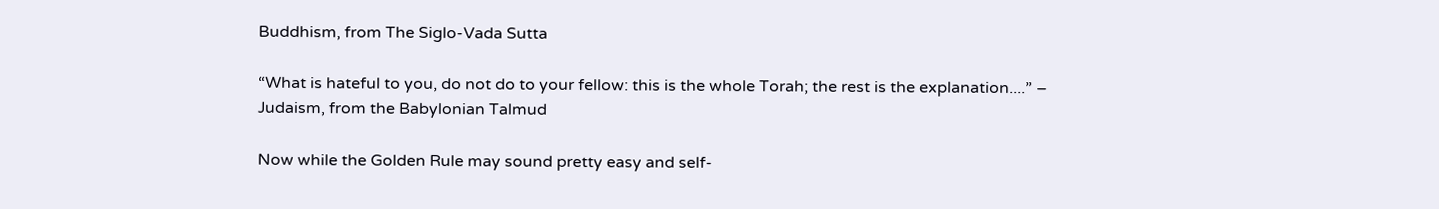Buddhism, from The Siglo-Vada Sutta

“What is hateful to you, do not do to your fellow: this is the whole Torah; the rest is the explanation....” – Judaism, from the Babylonian Talmud

Now while the Golden Rule may sound pretty easy and self-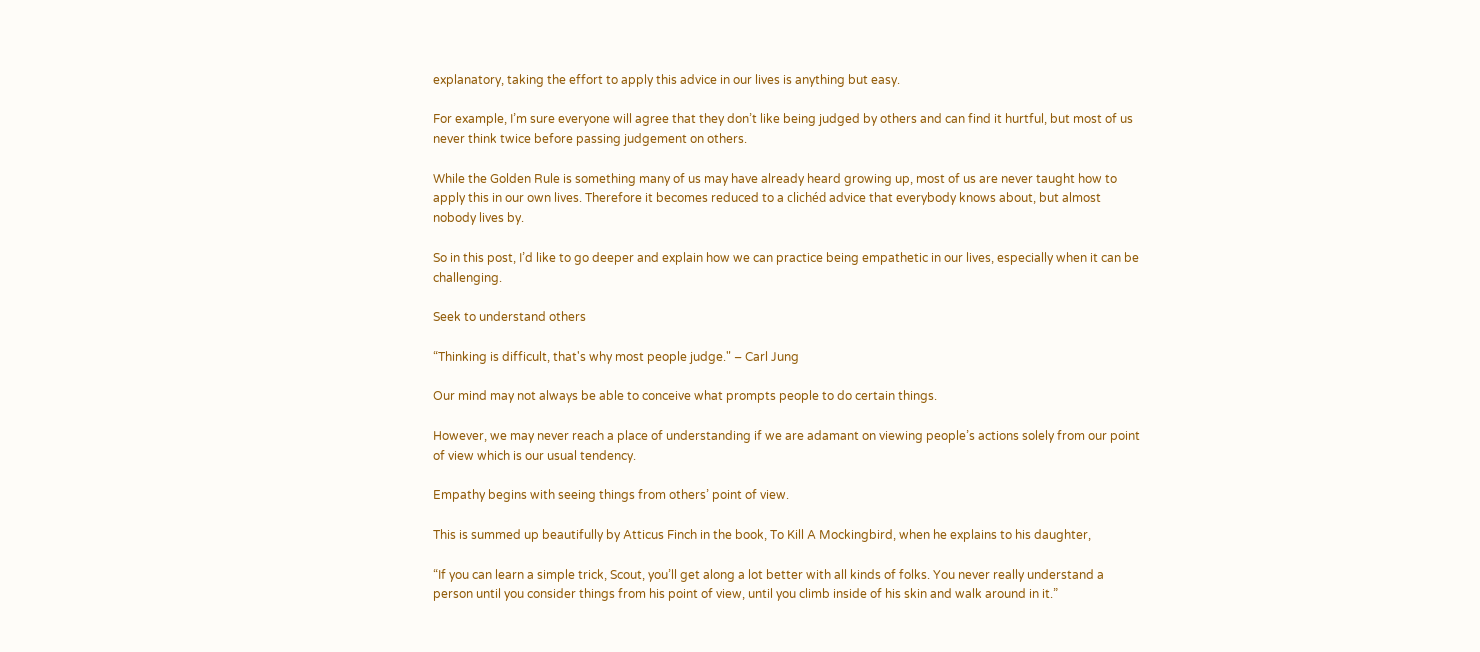explanatory, taking the effort to apply this advice in our lives is anything but easy.

For example, I’m sure everyone will agree that they don’t like being judged by others and can find it hurtful, but most of us never think twice before passing judgement on others.

While the Golden Rule is something many of us may have already heard growing up, most of us are never taught how to apply this in our own lives. Therefore it becomes reduced to a clichéd advice that everybody knows about, but almost nobody lives by.

So in this post, I’d like to go deeper and explain how we can practice being empathetic in our lives, especially when it can be challenging.

Seek to understand others

“Thinking is difficult, that's why most people judge." – Carl Jung

Our mind may not always be able to conceive what prompts people to do certain things.

However, we may never reach a place of understanding if we are adamant on viewing people’s actions solely from our point of view which is our usual tendency.

Empathy begins with seeing things from others’ point of view.

This is summed up beautifully by Atticus Finch in the book, To Kill A Mockingbird, when he explains to his daughter,

“If you can learn a simple trick, Scout, you’ll get along a lot better with all kinds of folks. You never really understand a person until you consider things from his point of view, until you climb inside of his skin and walk around in it.”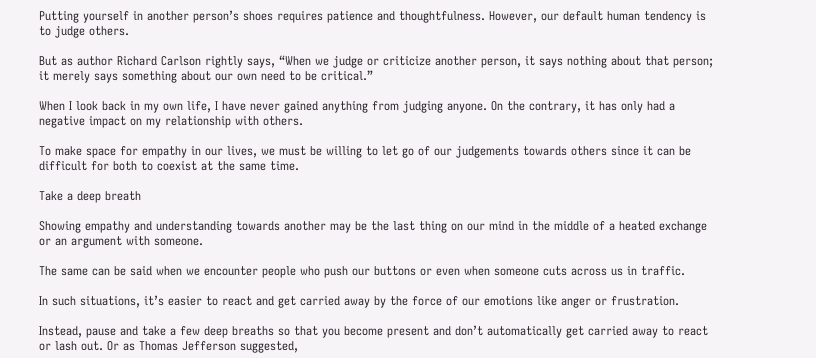Putting yourself in another person’s shoes requires patience and thoughtfulness. However, our default human tendency is to judge others.

But as author Richard Carlson rightly says, “When we judge or criticize another person, it says nothing about that person; it merely says something about our own need to be critical.”

When I look back in my own life, I have never gained anything from judging anyone. On the contrary, it has only had a negative impact on my relationship with others.

To make space for empathy in our lives, we must be willing to let go of our judgements towards others since it can be difficult for both to coexist at the same time.

Take a deep breath

Showing empathy and understanding towards another may be the last thing on our mind in the middle of a heated exchange or an argument with someone.

The same can be said when we encounter people who push our buttons or even when someone cuts across us in traffic.

In such situations, it’s easier to react and get carried away by the force of our emotions like anger or frustration.

Instead, pause and take a few deep breaths so that you become present and don’t automatically get carried away to react or lash out. Or as Thomas Jefferson suggested,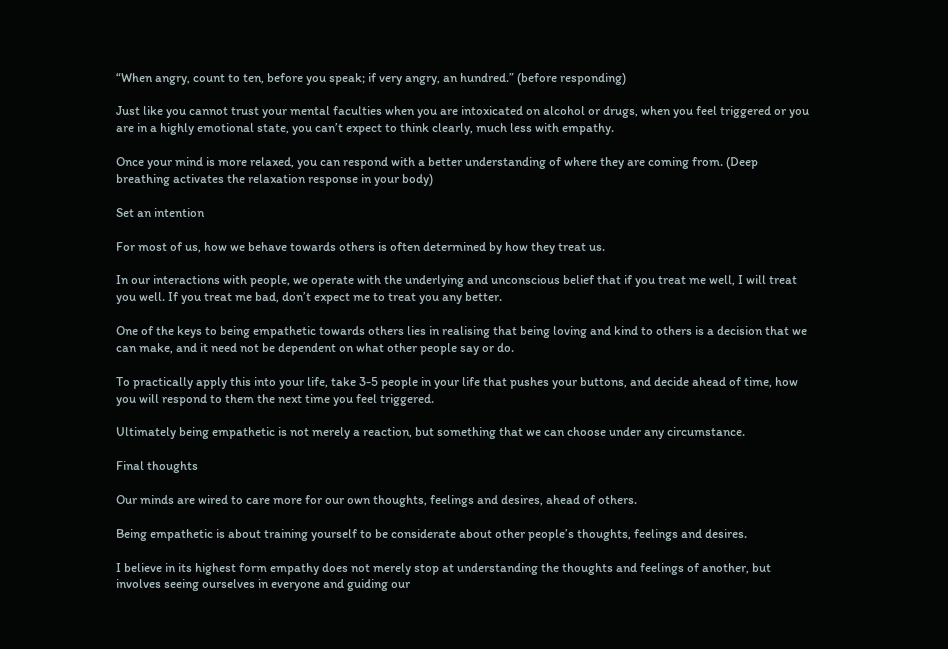“When angry, count to ten, before you speak; if very angry, an hundred.” (before responding)

Just like you cannot trust your mental faculties when you are intoxicated on alcohol or drugs, when you feel triggered or you are in a highly emotional state, you can’t expect to think clearly, much less with empathy.

Once your mind is more relaxed, you can respond with a better understanding of where they are coming from. (Deep breathing activates the relaxation response in your body)

Set an intention

For most of us, how we behave towards others is often determined by how they treat us.

In our interactions with people, we operate with the underlying and unconscious belief that if you treat me well, I will treat you well. If you treat me bad, don’t expect me to treat you any better.

One of the keys to being empathetic towards others lies in realising that being loving and kind to others is a decision that we can make, and it need not be dependent on what other people say or do.

To practically apply this into your life, take 3-5 people in your life that pushes your buttons, and decide ahead of time, how you will respond to them the next time you feel triggered.

Ultimately being empathetic is not merely a reaction, but something that we can choose under any circumstance.

Final thoughts

Our minds are wired to care more for our own thoughts, feelings and desires, ahead of others.

Being empathetic is about training yourself to be considerate about other people’s thoughts, feelings and desires.

I believe in its highest form empathy does not merely stop at understanding the thoughts and feelings of another, but involves seeing ourselves in everyone and guiding our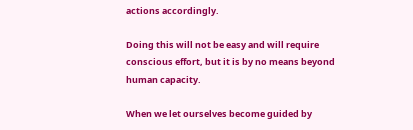actions accordingly.

Doing this will not be easy and will require conscious effort, but it is by no means beyond human capacity.

When we let ourselves become guided by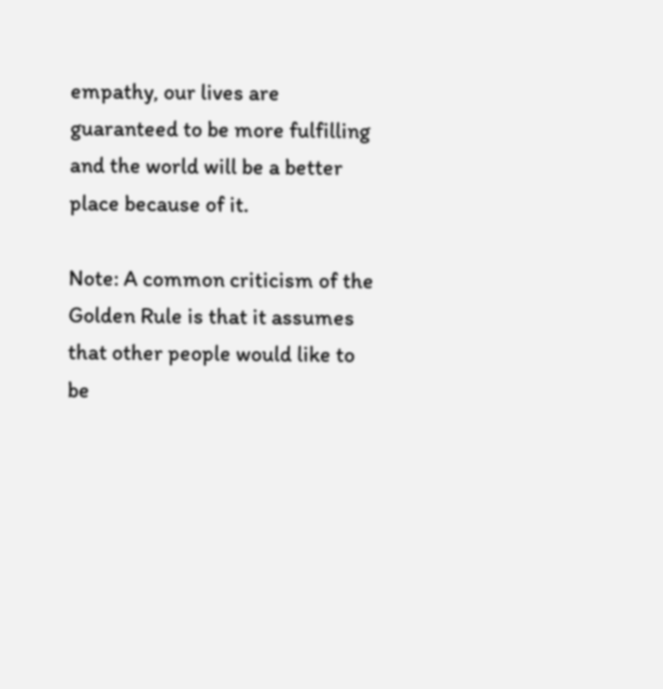empathy, our lives are guaranteed to be more fulfilling and the world will be a better place because of it.

Note: A common criticism of the Golden Rule is that it assumes that other people would like to be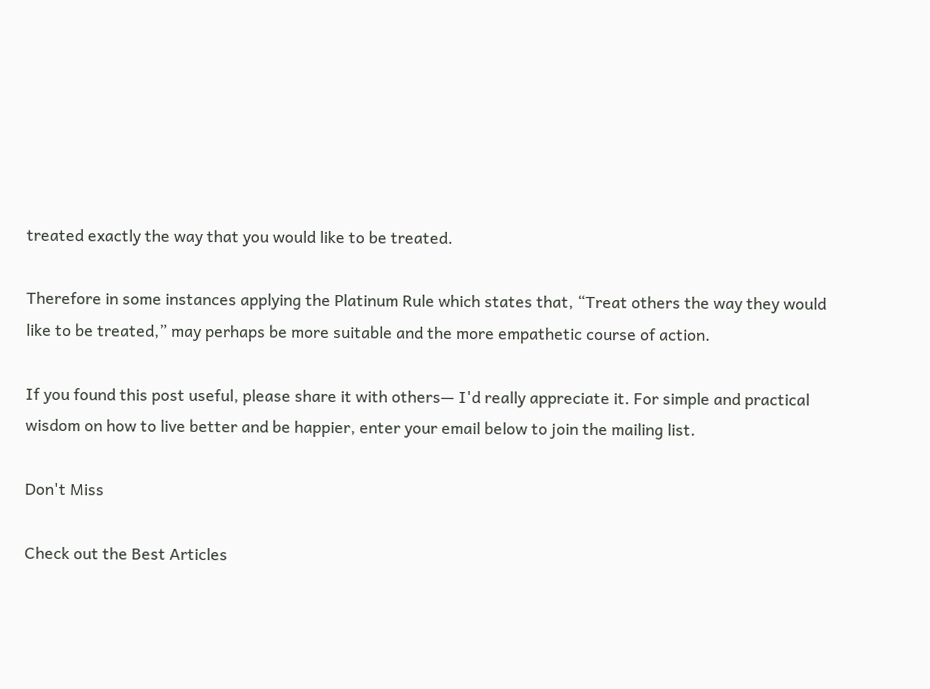treated exactly the way that you would like to be treated.

Therefore in some instances applying the Platinum Rule which states that, “Treat others the way they would like to be treated,” may perhaps be more suitable and the more empathetic course of action.

If you found this post useful, please share it with others— I'd really appreciate it. For simple and practical wisdom on how to live better and be happier, enter your email below to join the mailing list.

Don't Miss

Check out the Best Articles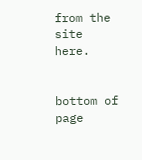from the site here.


bottom of page